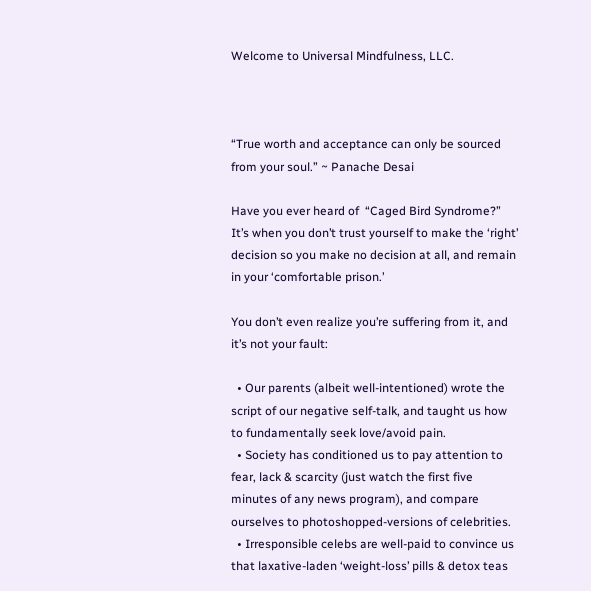Welcome to Universal Mindfulness, LLC.



“True worth and acceptance can only be sourced from your soul.” ~ Panache Desai

Have you ever heard of  “Caged Bird Syndrome?”  It’s when you don’t trust yourself to make the ‘right’ decision so you make no decision at all, and remain in your ‘comfortable prison.’

You don’t even realize you’re suffering from it, and it’s not your fault:

  • Our parents (albeit well-intentioned) wrote the script of our negative self-talk, and taught us how to fundamentally seek love/avoid pain.
  • Society has conditioned us to pay attention to fear, lack & scarcity (just watch the first five minutes of any news program), and compare ourselves to photoshopped-versions of celebrities.
  • Irresponsible celebs are well-paid to convince us that laxative-laden ‘weight-loss’ pills & detox teas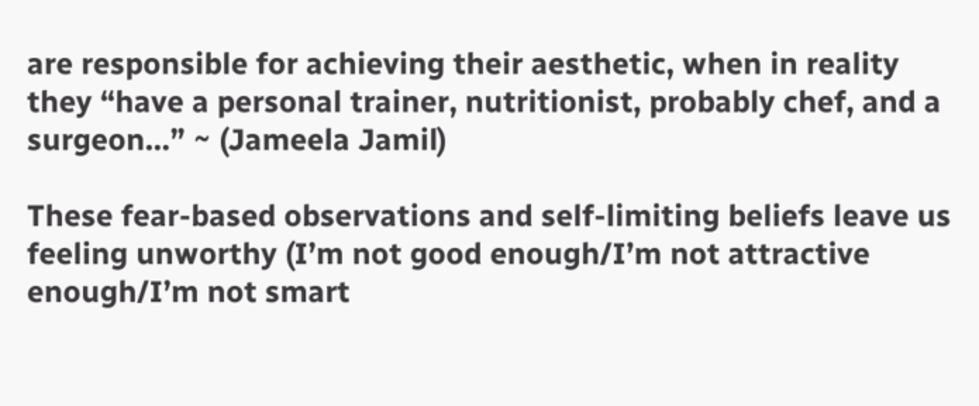are responsible for achieving their aesthetic, when in reality they “have a personal trainer, nutritionist, probably chef, and a surgeon…” ~ (Jameela Jamil)

These fear-based observations and self-limiting beliefs leave us feeling unworthy (I’m not good enough/I’m not attractive enough/I’m not smart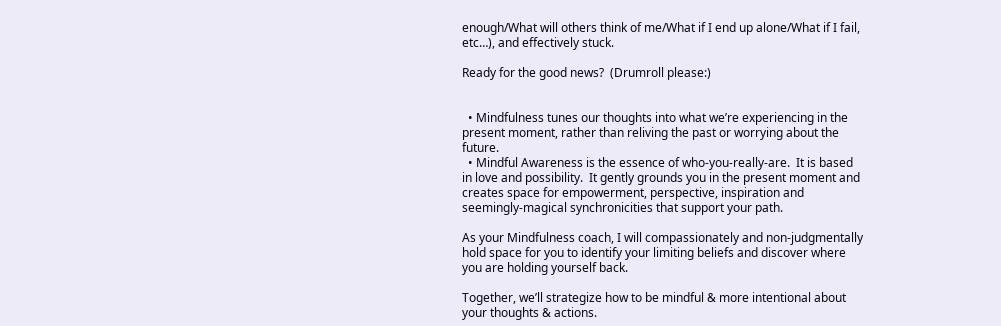enough/What will others think of me/What if I end up alone/What if I fail, etc…), and effectively stuck.

Ready for the good news?  (Drumroll please:)


  • Mindfulness tunes our thoughts into what we’re experiencing in the present moment, rather than reliving the past or worrying about the future.
  • Mindful Awareness is the essence of who-you-really-are.  It is based in love and possibility.  It gently grounds you in the present moment and creates space for empowerment, perspective, inspiration and seemingly-magical synchronicities that support your path.

As your Mindfulness coach, I will compassionately and non-judgmentally hold space for you to identify your limiting beliefs and discover where you are holding yourself back.

Together, we’ll strategize how to be mindful & more intentional about your thoughts & actions.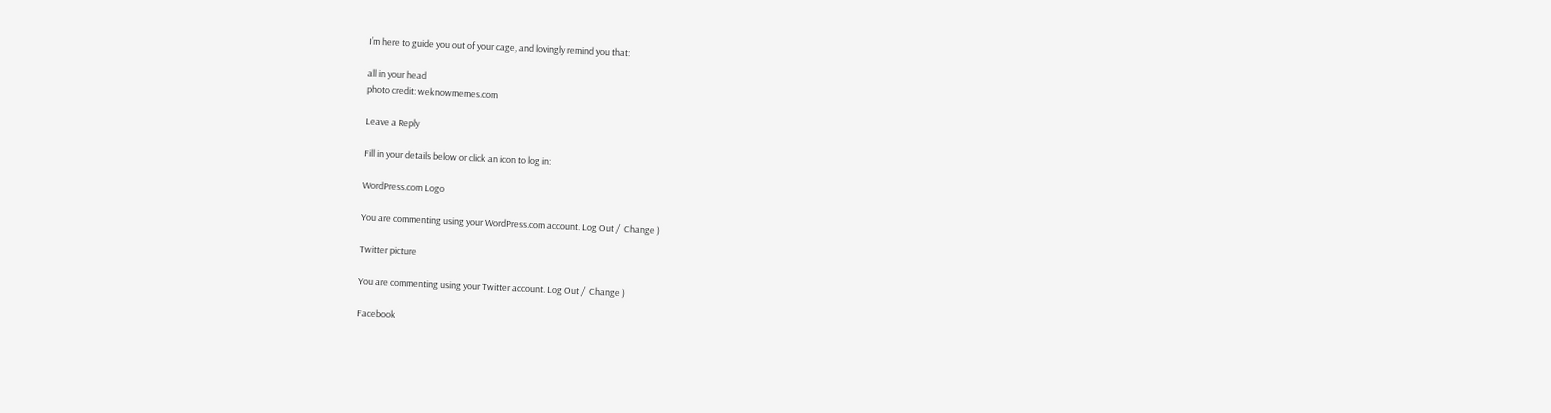I’m here to guide you out of your cage, and lovingly remind you that:

all in your head
photo credit: weknowmemes.com

Leave a Reply

Fill in your details below or click an icon to log in:

WordPress.com Logo

You are commenting using your WordPress.com account. Log Out /  Change )

Twitter picture

You are commenting using your Twitter account. Log Out /  Change )

Facebook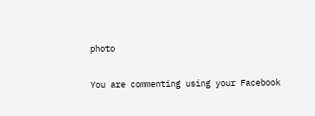photo

You are commenting using your Facebook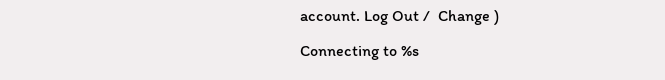account. Log Out /  Change )

Connecting to %s